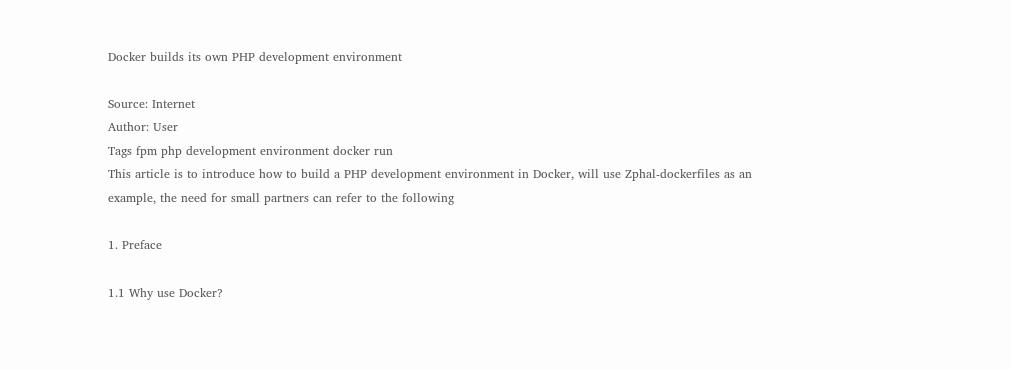Docker builds its own PHP development environment

Source: Internet
Author: User
Tags fpm php development environment docker run
This article is to introduce how to build a PHP development environment in Docker, will use Zphal-dockerfiles as an example, the need for small partners can refer to the following

1. Preface

1.1 Why use Docker?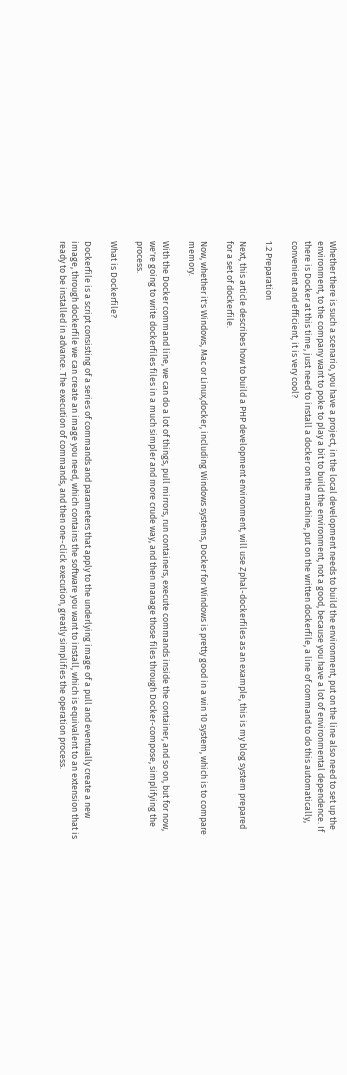Whether there is such a scenario, you have a project, in the local development needs to build the environment, put on the line also need to set up the environment, to the company want to poke to play a bit to build the environment, not a good, because you have a lot of environmental dependence. If there is Docker at this time, just need to install a docker on the machine, put on the written dockerfile, a line of command to do this automatically, convenient and efficient, it is very cool?

1.2 Preparation

Next, this article describes how to build a PHP development environment, will use Zphal-dockerfiles as an example, this is my blog system prepared for a set of dockerfile.

Now, whether it's Windows, Mac or Linux,docker, including Windows systems, Docker for Windows is pretty good in a win 10 system, which is to compare memory.

With the Docker command line, we can do a lot of things, pull mirrors, run containers, execute commands inside the container, and so on, but for now, we're going to write dockerfiles files in a much simpler and more crude way, and then manage those files through Docker-compose, simplifying the process.

What is Dockerfile?

Dockerfile is a script consisting of a series of commands and parameters that apply to the underlying image of a pull and eventually create a new image, through dockerfile we can create an image you need, which contains the software you want to install, which is equivalent to an extension that is ready to be installed in advance. The execution of commands, and then one-click execution, greatly simplifies the operation process.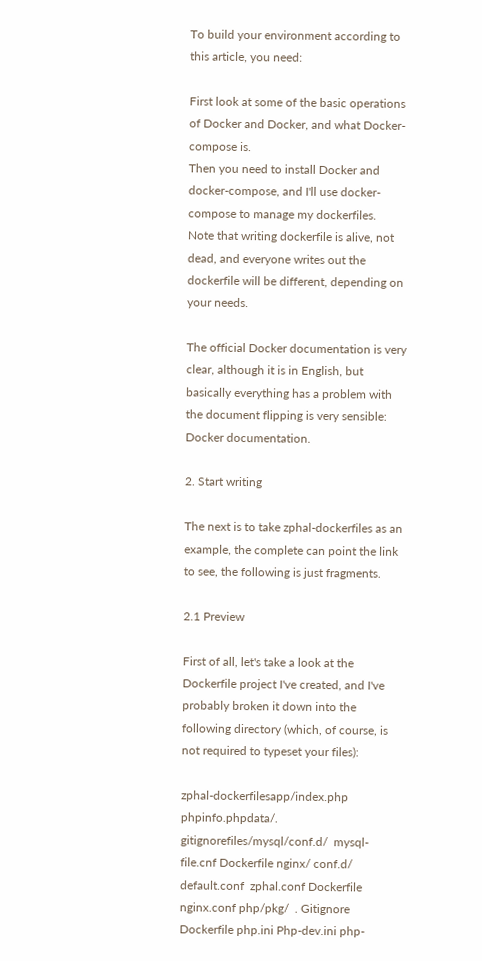To build your environment according to this article, you need:

First look at some of the basic operations of Docker and Docker, and what Docker-compose is.
Then you need to install Docker and docker-compose, and I'll use docker-compose to manage my dockerfiles.
Note that writing dockerfile is alive, not dead, and everyone writes out the dockerfile will be different, depending on your needs.

The official Docker documentation is very clear, although it is in English, but basically everything has a problem with the document flipping is very sensible: Docker documentation.

2. Start writing

The next is to take zphal-dockerfiles as an example, the complete can point the link to see, the following is just fragments.

2.1 Preview

First of all, let's take a look at the Dockerfile project I've created, and I've probably broken it down into the following directory (which, of course, is not required to typeset your files):

zphal-dockerfilesapp/index.php phpinfo.phpdata/. gitignorefiles/mysql/conf.d/  mysql-file.cnf Dockerfile nginx/ conf.d/  default.conf  zphal.conf Dockerfile nginx.conf php/pkg/  . Gitignore Dockerfile php.ini Php-dev.ini php-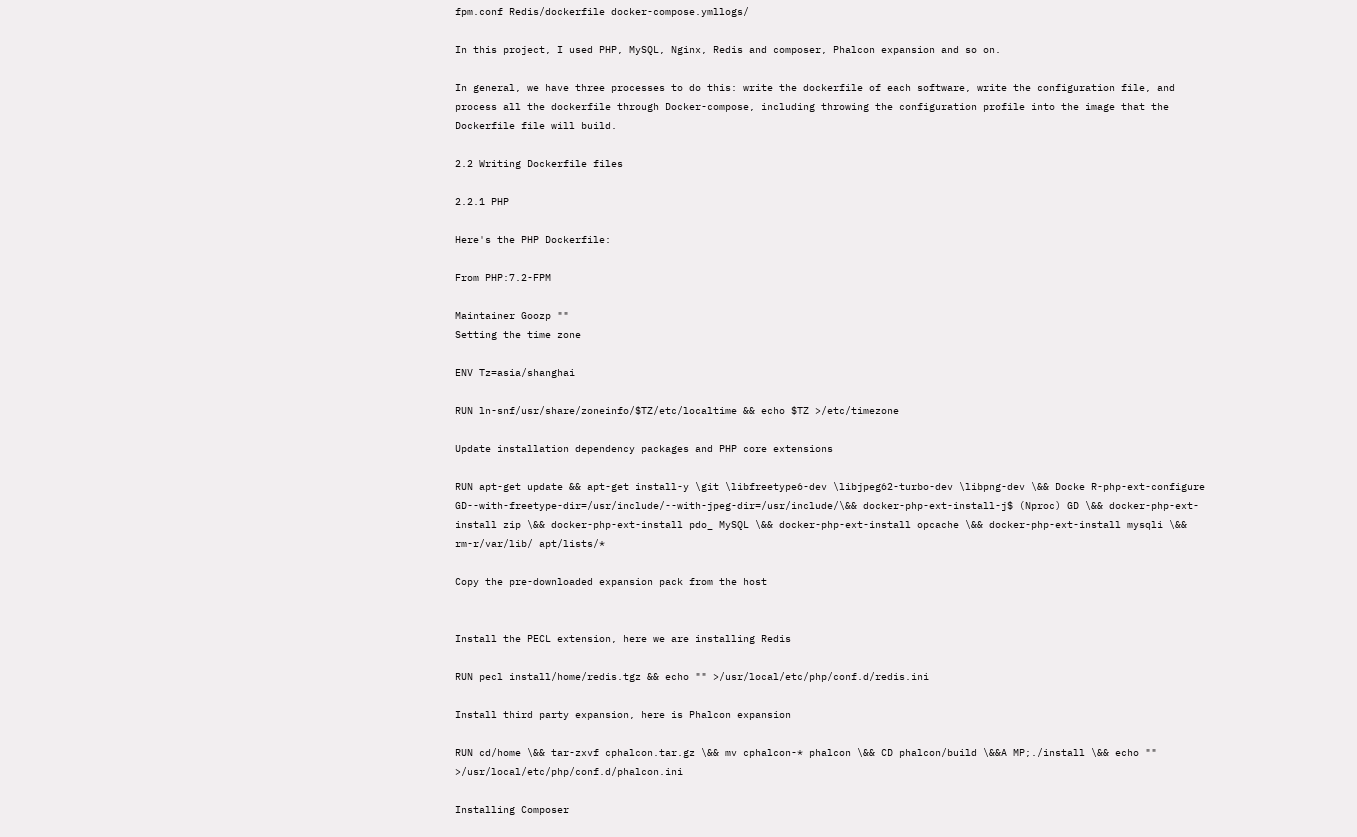fpm.conf Redis/dockerfile docker-compose.ymllogs/

In this project, I used PHP, MySQL, Nginx, Redis and composer, Phalcon expansion and so on.

In general, we have three processes to do this: write the dockerfile of each software, write the configuration file, and process all the dockerfile through Docker-compose, including throwing the configuration profile into the image that the Dockerfile file will build.

2.2 Writing Dockerfile files

2.2.1 PHP

Here's the PHP Dockerfile:

From PHP:7.2-FPM

Maintainer Goozp ""
Setting the time zone

ENV Tz=asia/shanghai

RUN ln-snf/usr/share/zoneinfo/$TZ/etc/localtime && echo $TZ >/etc/timezone

Update installation dependency packages and PHP core extensions

RUN apt-get update && apt-get install-y \git \libfreetype6-dev \libjpeg62-turbo-dev \libpng-dev \&& Docke R-php-ext-configure GD--with-freetype-dir=/usr/include/--with-jpeg-dir=/usr/include/\&& docker-php-ext-install-j$ (Nproc) GD \&& docker-php-ext-install zip \&& docker-php-ext-install pdo_ MySQL \&& docker-php-ext-install opcache \&& docker-php-ext-install mysqli \&& rm-r/var/lib/ apt/lists/*

Copy the pre-downloaded expansion pack from the host


Install the PECL extension, here we are installing Redis

RUN pecl install/home/redis.tgz && echo "" >/usr/local/etc/php/conf.d/redis.ini

Install third party expansion, here is Phalcon expansion

RUN cd/home \&& tar-zxvf cphalcon.tar.gz \&& mv cphalcon-* phalcon \&& CD phalcon/build \&&A MP;./install \&& echo "" >/usr/local/etc/php/conf.d/phalcon.ini

Installing Composer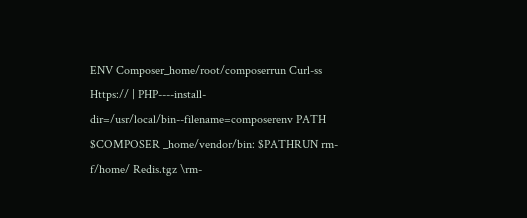ENV Composer_home/root/composerrun Curl-ss Https:// | PHP----install-dir=/usr/local/bin--filename=composerenv PATH $COMPOSER _home/vendor/bin: $PATHRUN rm-f/home/ Redis.tgz \rm-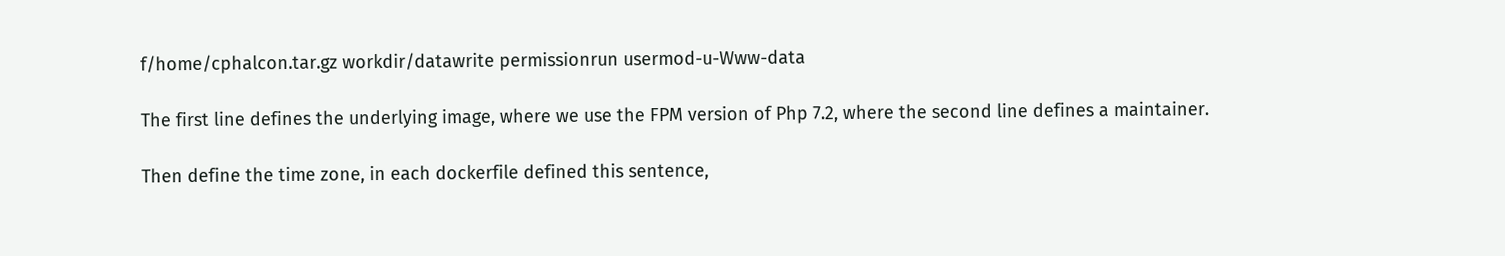f/home/cphalcon.tar.gz workdir/datawrite permissionrun usermod-u-Www-data

The first line defines the underlying image, where we use the FPM version of Php 7.2, where the second line defines a maintainer.

Then define the time zone, in each dockerfile defined this sentence,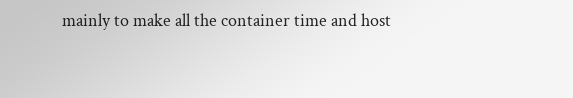mainly to make all the container time and host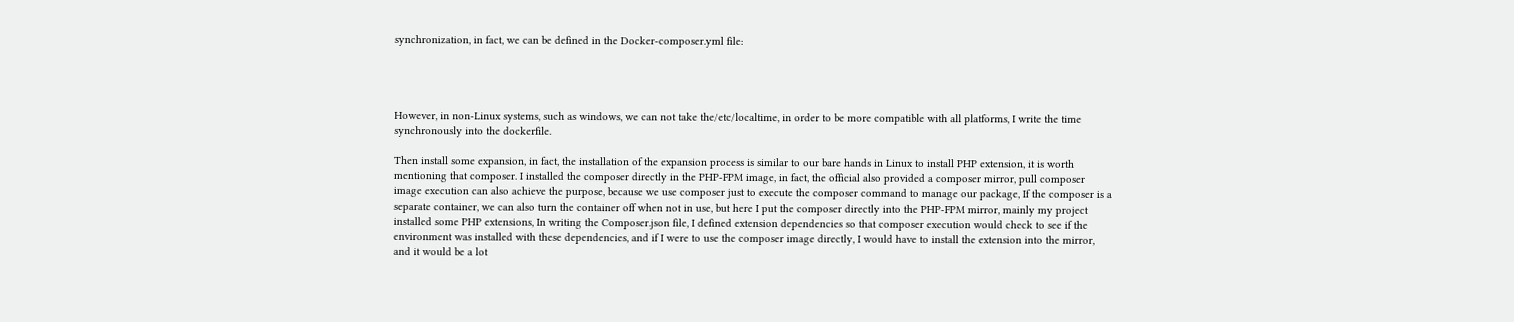synchronization, in fact, we can be defined in the Docker-composer.yml file:




However, in non-Linux systems, such as windows, we can not take the/etc/localtime, in order to be more compatible with all platforms, I write the time synchronously into the dockerfile.

Then install some expansion, in fact, the installation of the expansion process is similar to our bare hands in Linux to install PHP extension, it is worth mentioning that composer. I installed the composer directly in the PHP-FPM image, in fact, the official also provided a composer mirror, pull composer image execution can also achieve the purpose, because we use composer just to execute the composer command to manage our package, If the composer is a separate container, we can also turn the container off when not in use, but here I put the composer directly into the PHP-FPM mirror, mainly my project installed some PHP extensions, In writing the Composer.json file, I defined extension dependencies so that composer execution would check to see if the environment was installed with these dependencies, and if I were to use the composer image directly, I would have to install the extension into the mirror, and it would be a lot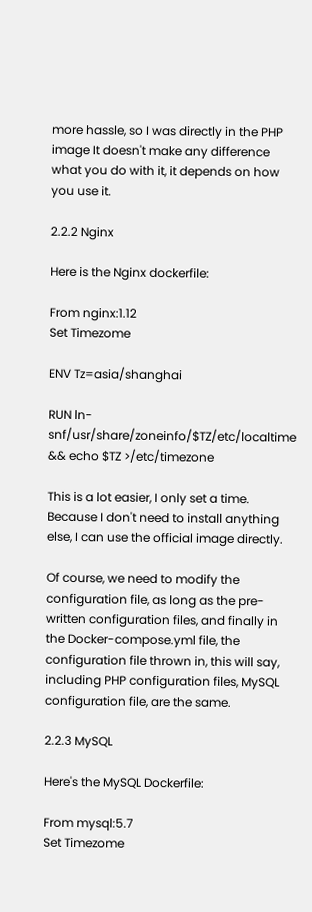more hassle, so I was directly in the PHP image It doesn't make any difference what you do with it, it depends on how you use it.

2.2.2 Nginx

Here is the Nginx dockerfile:

From nginx:1.12
Set Timezome

ENV Tz=asia/shanghai

RUN ln-snf/usr/share/zoneinfo/$TZ/etc/localtime && echo $TZ >/etc/timezone

This is a lot easier, I only set a time. Because I don't need to install anything else, I can use the official image directly.

Of course, we need to modify the configuration file, as long as the pre-written configuration files, and finally in the Docker-compose.yml file, the configuration file thrown in, this will say, including PHP configuration files, MySQL configuration file, are the same.

2.2.3 MySQL

Here's the MySQL Dockerfile:

From mysql:5.7
Set Timezome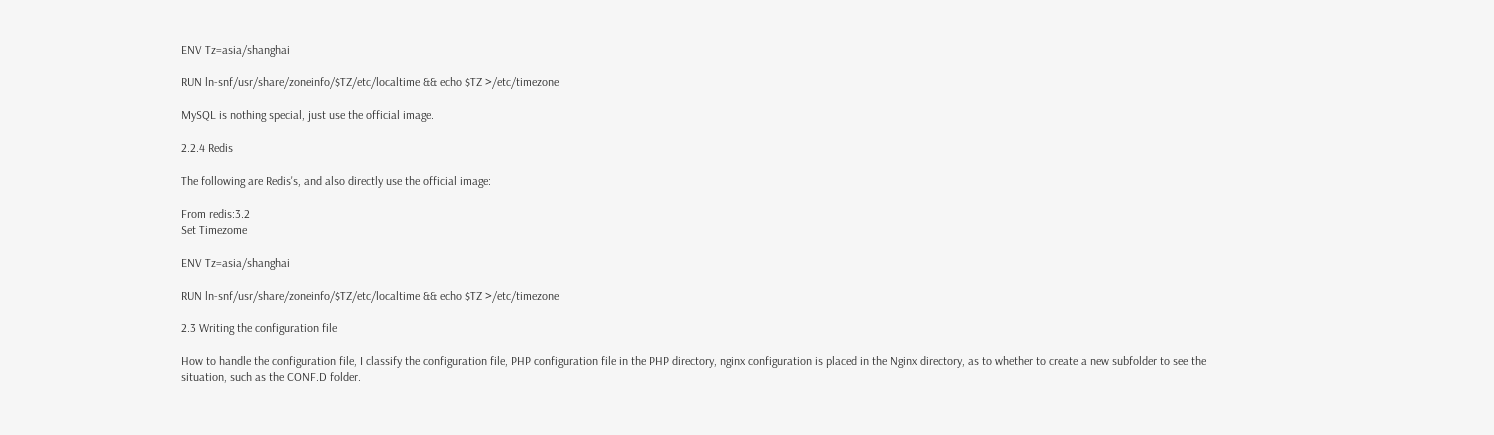ENV Tz=asia/shanghai

RUN ln-snf/usr/share/zoneinfo/$TZ/etc/localtime && echo $TZ >/etc/timezone

MySQL is nothing special, just use the official image.

2.2.4 Redis

The following are Redis's, and also directly use the official image:

From redis:3.2
Set Timezome

ENV Tz=asia/shanghai

RUN ln-snf/usr/share/zoneinfo/$TZ/etc/localtime && echo $TZ >/etc/timezone

2.3 Writing the configuration file

How to handle the configuration file, I classify the configuration file, PHP configuration file in the PHP directory, nginx configuration is placed in the Nginx directory, as to whether to create a new subfolder to see the situation, such as the CONF.D folder.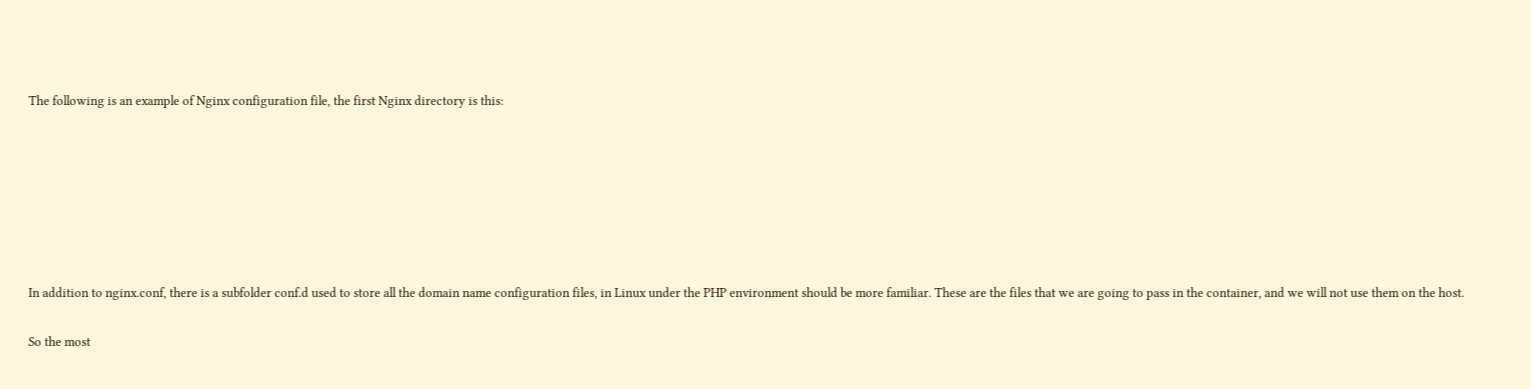The following is an example of Nginx configuration file, the first Nginx directory is this:







In addition to nginx.conf, there is a subfolder conf.d used to store all the domain name configuration files, in Linux under the PHP environment should be more familiar. These are the files that we are going to pass in the container, and we will not use them on the host.

So the most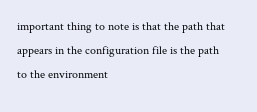important thing to note is that the path that appears in the configuration file is the path to the environment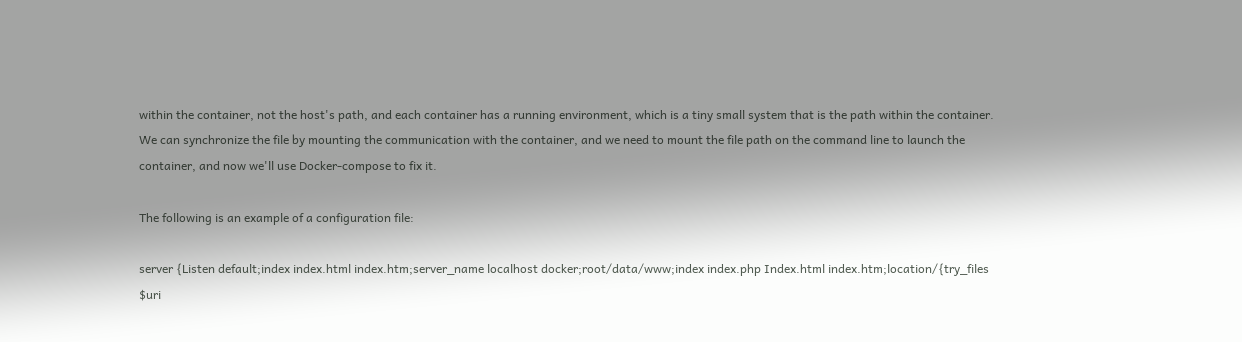within the container, not the host's path, and each container has a running environment, which is a tiny small system that is the path within the container. We can synchronize the file by mounting the communication with the container, and we need to mount the file path on the command line to launch the container, and now we'll use Docker-compose to fix it.

The following is an example of a configuration file:

server {Listen default;index index.html index.htm;server_name localhost docker;root/data/www;index index.php Index.html index.htm;location/{try_files $uri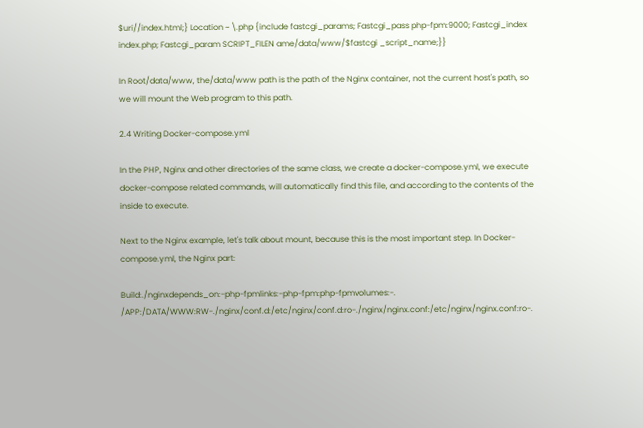$uri//index.html;} Location ~ \.php {include fastcgi_params; Fastcgi_pass php-fpm:9000; Fastcgi_index index.php; Fastcgi_param SCRIPT_FILEN ame/data/www/$fastcgi _script_name;}}

In Root/data/www, the/data/www path is the path of the Nginx container, not the current host's path, so we will mount the Web program to this path.

2.4 Writing Docker-compose.yml

In the PHP, Nginx and other directories of the same class, we create a docker-compose.yml, we execute docker-compose related commands, will automatically find this file, and according to the contents of the inside to execute.

Next to the Nginx example, let's talk about mount, because this is the most important step. In Docker-compose.yml, the Nginx part:

Build:./nginxdepends_on:-php-fpmlinks:-php-fpm:php-fpmvolumes:-. /APP:/DATA/WWW:RW-./nginx/conf.d:/etc/nginx/conf.d:ro-./nginx/nginx.conf:/etc/nginx/nginx.conf:ro-.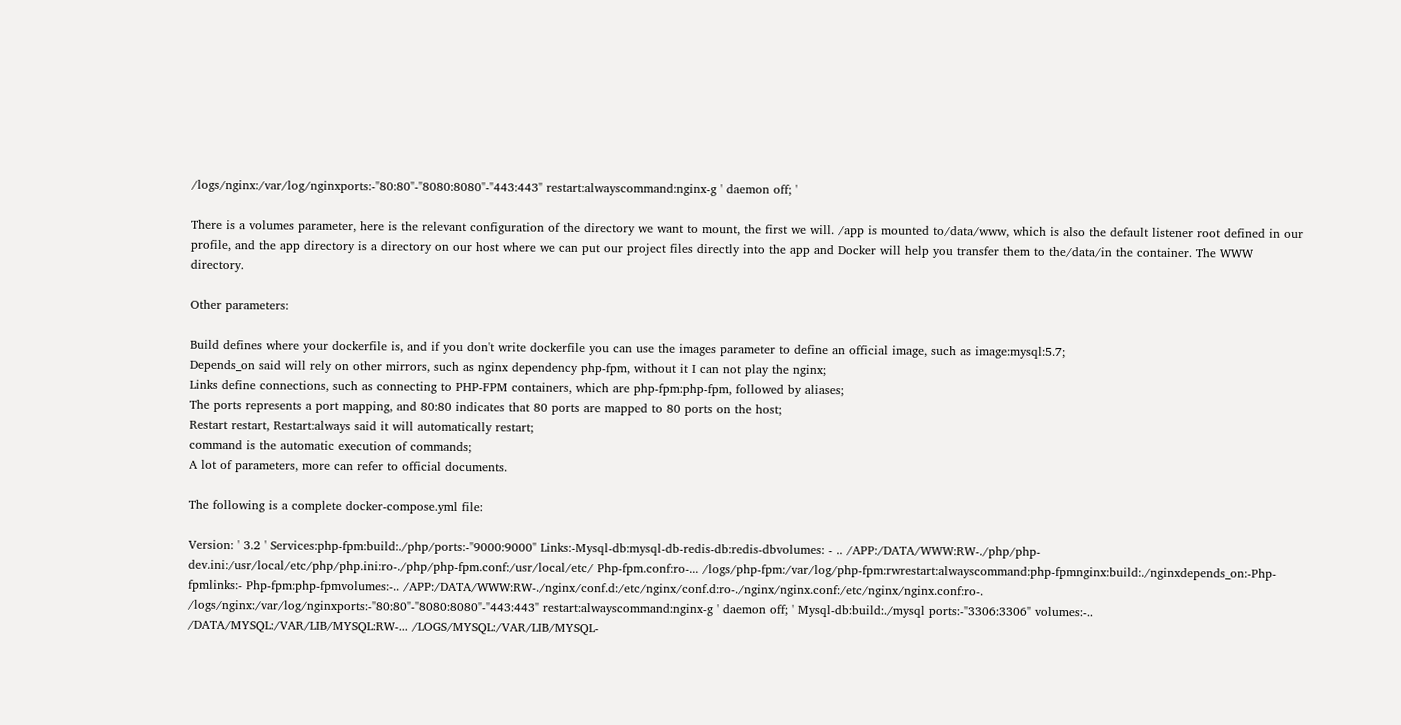/logs/nginx:/var/log/nginxports:-"80:80"-"8080:8080"-"443:443" restart:alwayscommand:nginx-g ' daemon off; '

There is a volumes parameter, here is the relevant configuration of the directory we want to mount, the first we will. /app is mounted to/data/www, which is also the default listener root defined in our profile, and the app directory is a directory on our host where we can put our project files directly into the app and Docker will help you transfer them to the/data/in the container. The WWW directory.

Other parameters:

Build defines where your dockerfile is, and if you don't write dockerfile you can use the images parameter to define an official image, such as image:mysql:5.7;
Depends_on said will rely on other mirrors, such as nginx dependency php-fpm, without it I can not play the nginx;
Links define connections, such as connecting to PHP-FPM containers, which are php-fpm:php-fpm, followed by aliases;
The ports represents a port mapping, and 80:80 indicates that 80 ports are mapped to 80 ports on the host;
Restart restart, Restart:always said it will automatically restart;
command is the automatic execution of commands;
A lot of parameters, more can refer to official documents.

The following is a complete docker-compose.yml file:

Version: ' 3.2 ' Services:php-fpm:build:./php/ports:-"9000:9000" Links:-Mysql-db:mysql-db-redis-db:redis-dbvolumes: - .. /APP:/DATA/WWW:RW-./php/php-dev.ini:/usr/local/etc/php/php.ini:ro-./php/php-fpm.conf:/usr/local/etc/ Php-fpm.conf:ro-... /logs/php-fpm:/var/log/php-fpm:rwrestart:alwayscommand:php-fpmnginx:build:./nginxdepends_on:-Php-fpmlinks:- Php-fpm:php-fpmvolumes:-.. /APP:/DATA/WWW:RW-./nginx/conf.d:/etc/nginx/conf.d:ro-./nginx/nginx.conf:/etc/nginx/nginx.conf:ro-. /logs/nginx:/var/log/nginxports:-"80:80"-"8080:8080"-"443:443" restart:alwayscommand:nginx-g ' daemon off; ' Mysql-db:build:./mysql ports:-"3306:3306" volumes:-.. /DATA/MYSQL:/VAR/LIB/MYSQL:RW-... /LOGS/MYSQL:/VAR/LIB/MYSQL-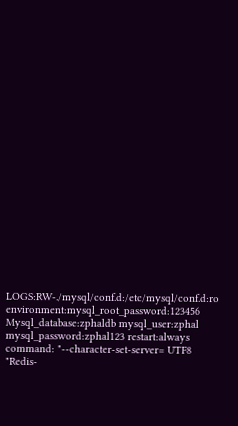LOGS:RW-./mysql/conf.d:/etc/mysql/conf.d:ro environment:mysql_root_password:123456 Mysql_database:zphaldb mysql_user:zphal mysql_password:zphal123 restart:always command: "--character-set-server= UTF8 "Redis-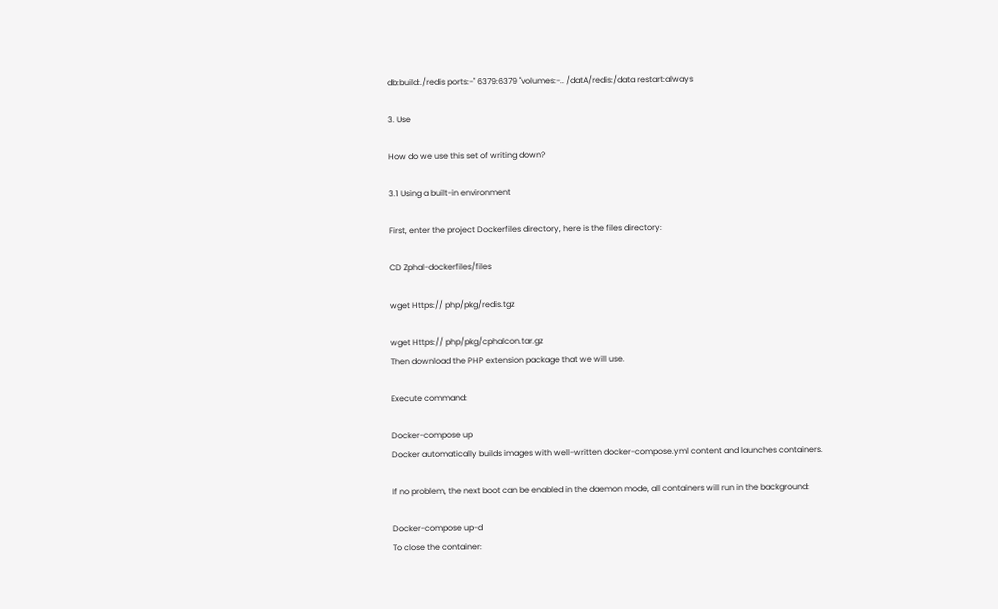db:build:./redis ports:-" 6379:6379 "volumes:-.. /datA/redis:/data restart:always

3. Use

How do we use this set of writing down?

3.1 Using a built-in environment

First, enter the project Dockerfiles directory, here is the files directory:

CD Zphal-dockerfiles/files

wget Https:// php/pkg/redis.tgz

wget Https:// php/pkg/cphalcon.tar.gz
Then download the PHP extension package that we will use.

Execute command:

Docker-compose up
Docker automatically builds images with well-written docker-compose.yml content and launches containers.

If no problem, the next boot can be enabled in the daemon mode, all containers will run in the background:

Docker-compose up-d
To close the container: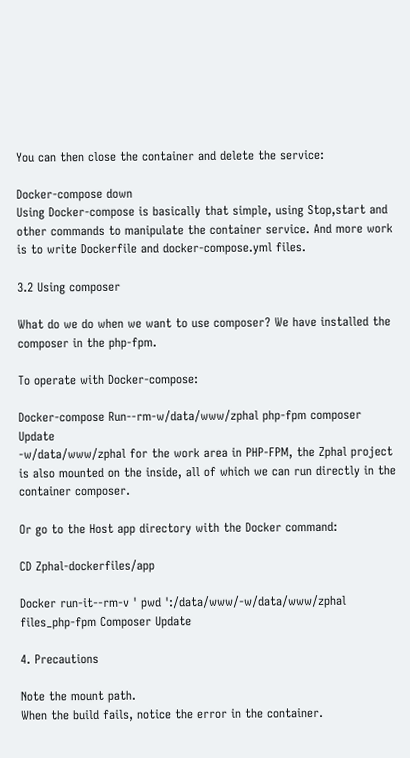You can then close the container and delete the service:

Docker-compose down
Using Docker-compose is basically that simple, using Stop,start and other commands to manipulate the container service. And more work is to write Dockerfile and docker-compose.yml files.

3.2 Using composer

What do we do when we want to use composer? We have installed the composer in the php-fpm.

To operate with Docker-compose:

Docker-compose Run--rm-w/data/www/zphal php-fpm composer Update
-w/data/www/zphal for the work area in PHP-FPM, the Zphal project is also mounted on the inside, all of which we can run directly in the container composer.

Or go to the Host app directory with the Docker command:

CD Zphal-dockerfiles/app

Docker run-it--rm-v ' pwd ':/data/www/-w/data/www/zphal files_php-fpm Composer Update

4. Precautions

Note the mount path.
When the build fails, notice the error in the container.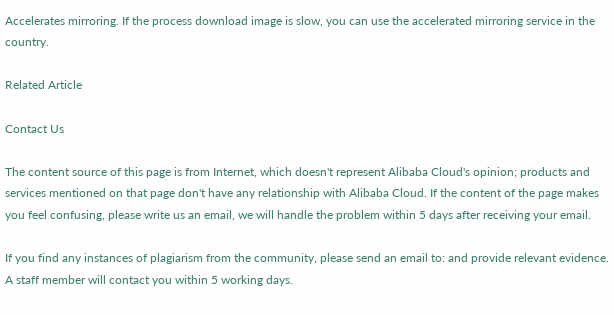Accelerates mirroring. If the process download image is slow, you can use the accelerated mirroring service in the country.

Related Article

Contact Us

The content source of this page is from Internet, which doesn't represent Alibaba Cloud's opinion; products and services mentioned on that page don't have any relationship with Alibaba Cloud. If the content of the page makes you feel confusing, please write us an email, we will handle the problem within 5 days after receiving your email.

If you find any instances of plagiarism from the community, please send an email to: and provide relevant evidence. A staff member will contact you within 5 working days.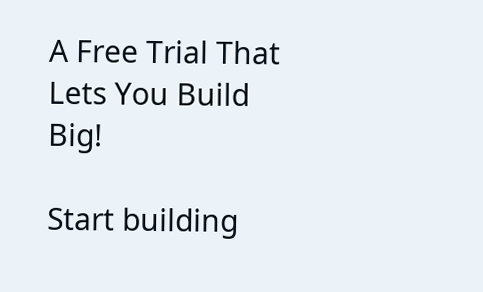A Free Trial That Lets You Build Big!

Start building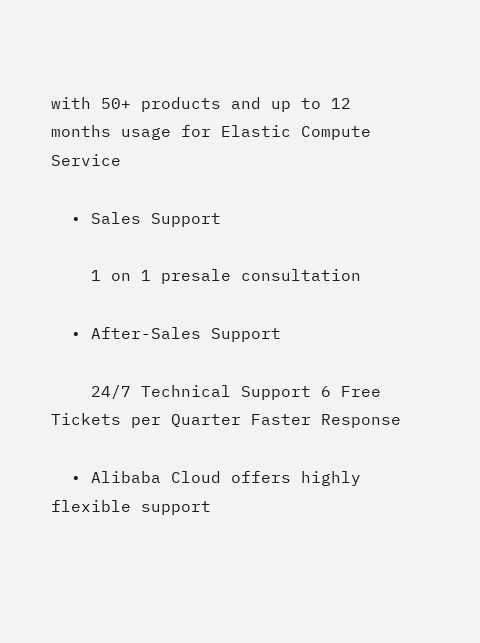with 50+ products and up to 12 months usage for Elastic Compute Service

  • Sales Support

    1 on 1 presale consultation

  • After-Sales Support

    24/7 Technical Support 6 Free Tickets per Quarter Faster Response

  • Alibaba Cloud offers highly flexible support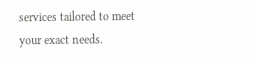services tailored to meet your exact needs.